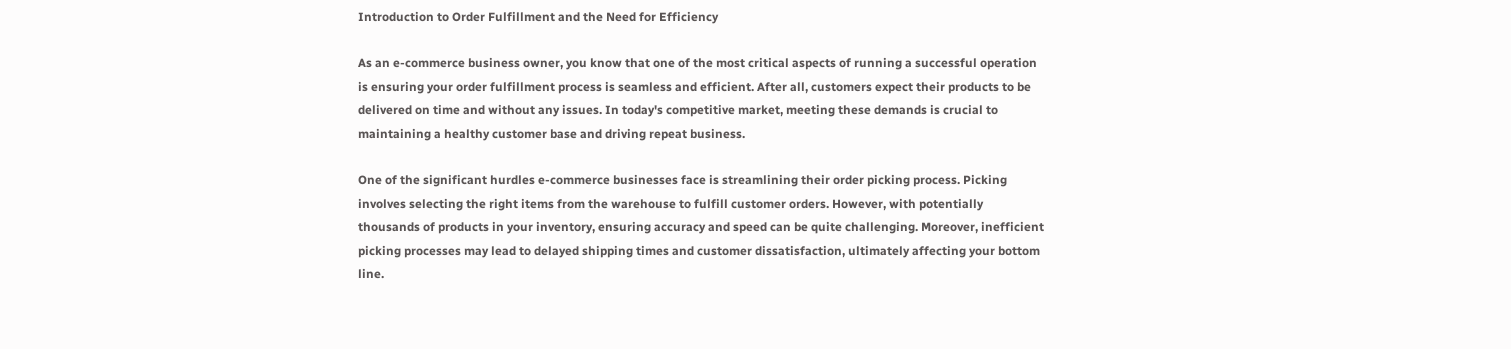Introduction to Order Fulfillment and the Need for Efficiency

As an e-commerce business owner, you know that one of the most critical aspects of running a successful operation is ensuring your order fulfillment process is seamless and efficient. After all, customers expect their products to be delivered on time and without any issues. In today's competitive market, meeting these demands is crucial to maintaining a healthy customer base and driving repeat business.

One of the significant hurdles e-commerce businesses face is streamlining their order picking process. Picking involves selecting the right items from the warehouse to fulfill customer orders. However, with potentially thousands of products in your inventory, ensuring accuracy and speed can be quite challenging. Moreover, inefficient picking processes may lead to delayed shipping times and customer dissatisfaction, ultimately affecting your bottom line.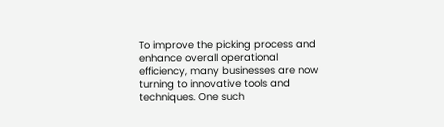To improve the picking process and enhance overall operational efficiency, many businesses are now turning to innovative tools and techniques. One such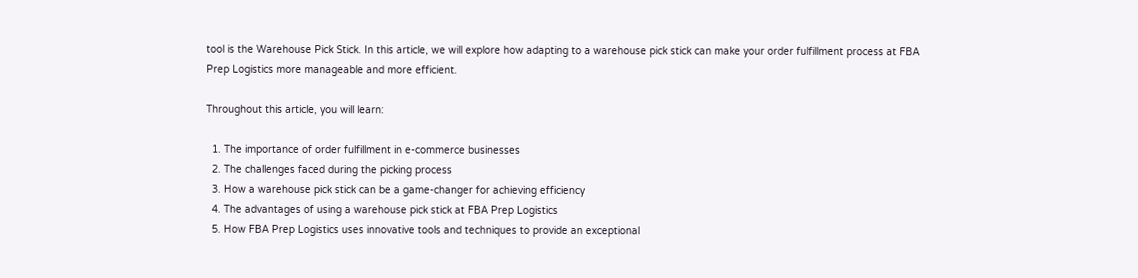tool is the Warehouse Pick Stick. In this article, we will explore how adapting to a warehouse pick stick can make your order fulfillment process at FBA Prep Logistics more manageable and more efficient.

Throughout this article, you will learn:

  1. The importance of order fulfillment in e-commerce businesses
  2. The challenges faced during the picking process
  3. How a warehouse pick stick can be a game-changer for achieving efficiency
  4. The advantages of using a warehouse pick stick at FBA Prep Logistics
  5. How FBA Prep Logistics uses innovative tools and techniques to provide an exceptional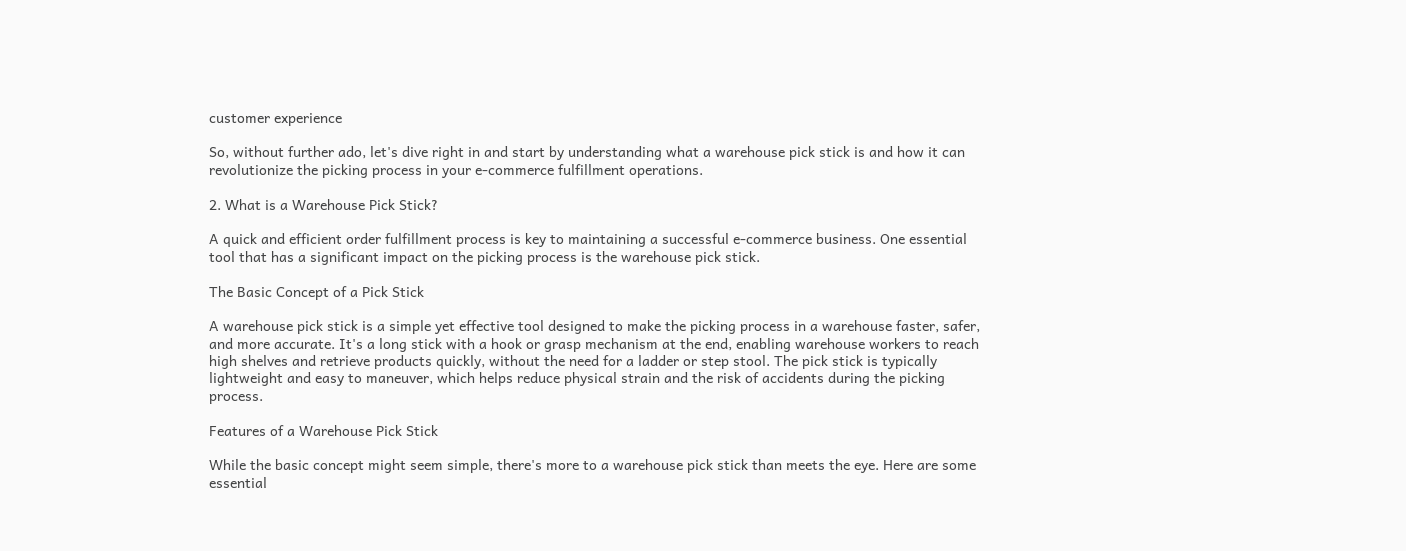customer experience

So, without further ado, let's dive right in and start by understanding what a warehouse pick stick is and how it can revolutionize the picking process in your e-commerce fulfillment operations.

2. What is a Warehouse Pick Stick?

A quick and efficient order fulfillment process is key to maintaining a successful e-commerce business. One essential tool that has a significant impact on the picking process is the warehouse pick stick.

The Basic Concept of a Pick Stick

A warehouse pick stick is a simple yet effective tool designed to make the picking process in a warehouse faster, safer, and more accurate. It's a long stick with a hook or grasp mechanism at the end, enabling warehouse workers to reach high shelves and retrieve products quickly, without the need for a ladder or step stool. The pick stick is typically lightweight and easy to maneuver, which helps reduce physical strain and the risk of accidents during the picking process.

Features of a Warehouse Pick Stick

While the basic concept might seem simple, there's more to a warehouse pick stick than meets the eye. Here are some essential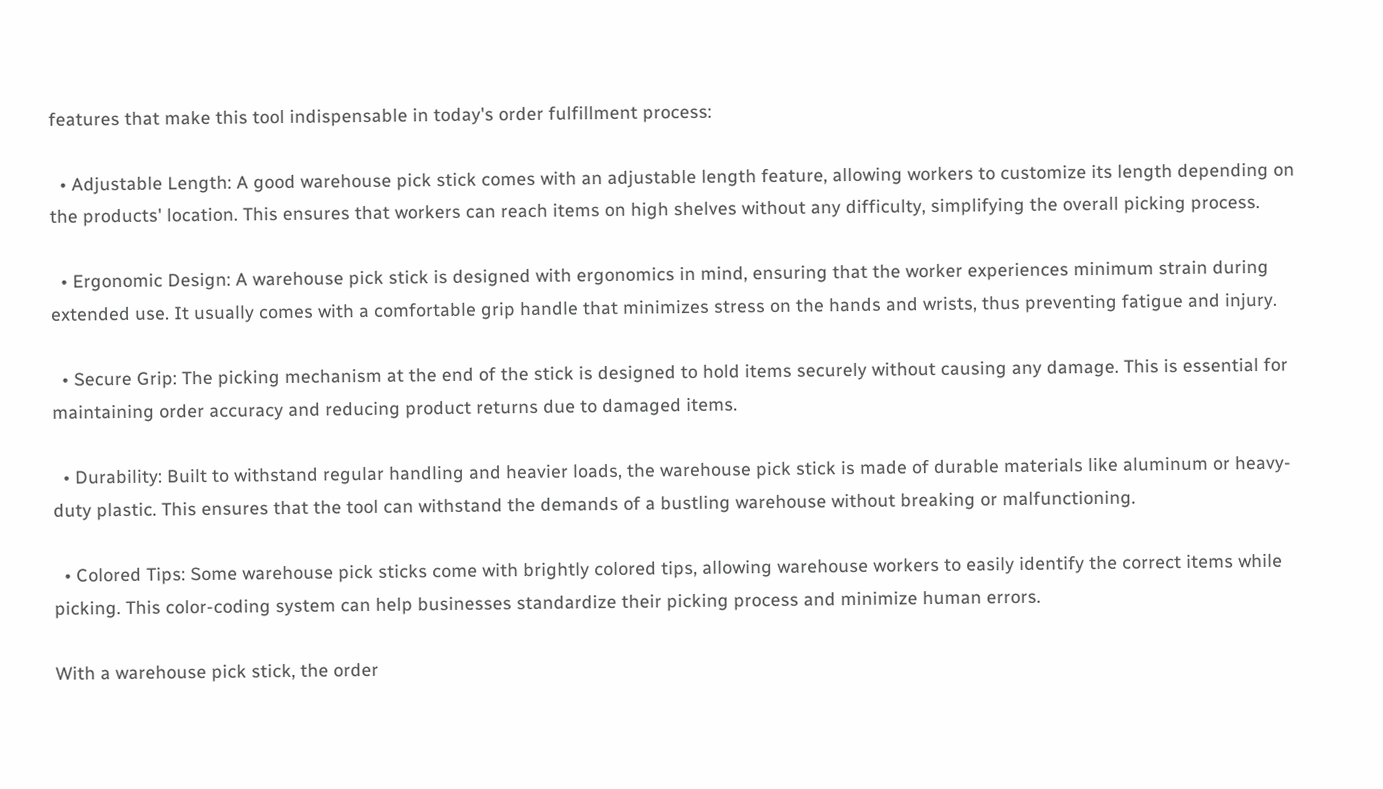features that make this tool indispensable in today's order fulfillment process:

  • Adjustable Length: A good warehouse pick stick comes with an adjustable length feature, allowing workers to customize its length depending on the products' location. This ensures that workers can reach items on high shelves without any difficulty, simplifying the overall picking process.

  • Ergonomic Design: A warehouse pick stick is designed with ergonomics in mind, ensuring that the worker experiences minimum strain during extended use. It usually comes with a comfortable grip handle that minimizes stress on the hands and wrists, thus preventing fatigue and injury.

  • Secure Grip: The picking mechanism at the end of the stick is designed to hold items securely without causing any damage. This is essential for maintaining order accuracy and reducing product returns due to damaged items.

  • Durability: Built to withstand regular handling and heavier loads, the warehouse pick stick is made of durable materials like aluminum or heavy-duty plastic. This ensures that the tool can withstand the demands of a bustling warehouse without breaking or malfunctioning.

  • Colored Tips: Some warehouse pick sticks come with brightly colored tips, allowing warehouse workers to easily identify the correct items while picking. This color-coding system can help businesses standardize their picking process and minimize human errors.

With a warehouse pick stick, the order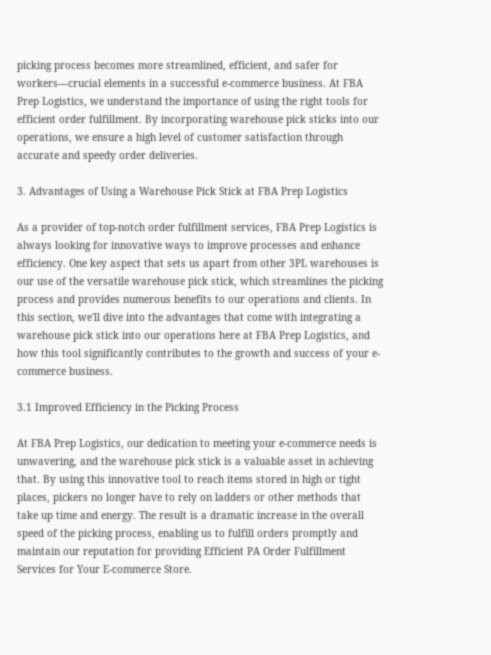picking process becomes more streamlined, efficient, and safer for workers—crucial elements in a successful e-commerce business. At FBA Prep Logistics, we understand the importance of using the right tools for efficient order fulfillment. By incorporating warehouse pick sticks into our operations, we ensure a high level of customer satisfaction through accurate and speedy order deliveries.

3. Advantages of Using a Warehouse Pick Stick at FBA Prep Logistics

As a provider of top-notch order fulfillment services, FBA Prep Logistics is always looking for innovative ways to improve processes and enhance efficiency. One key aspect that sets us apart from other 3PL warehouses is our use of the versatile warehouse pick stick, which streamlines the picking process and provides numerous benefits to our operations and clients. In this section, we'll dive into the advantages that come with integrating a warehouse pick stick into our operations here at FBA Prep Logistics, and how this tool significantly contributes to the growth and success of your e-commerce business.

3.1 Improved Efficiency in the Picking Process

At FBA Prep Logistics, our dedication to meeting your e-commerce needs is unwavering, and the warehouse pick stick is a valuable asset in achieving that. By using this innovative tool to reach items stored in high or tight places, pickers no longer have to rely on ladders or other methods that take up time and energy. The result is a dramatic increase in the overall speed of the picking process, enabling us to fulfill orders promptly and maintain our reputation for providing Efficient PA Order Fulfillment Services for Your E-commerce Store.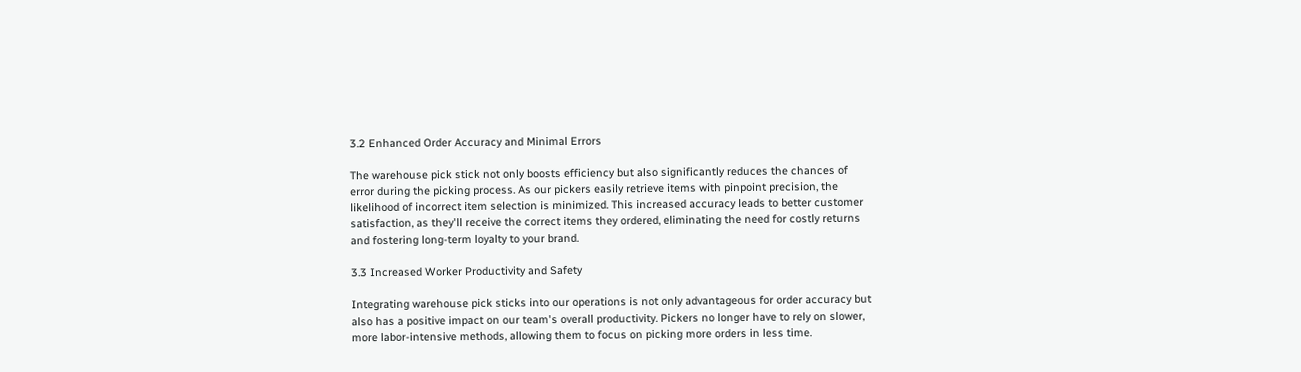3.2 Enhanced Order Accuracy and Minimal Errors

The warehouse pick stick not only boosts efficiency but also significantly reduces the chances of error during the picking process. As our pickers easily retrieve items with pinpoint precision, the likelihood of incorrect item selection is minimized. This increased accuracy leads to better customer satisfaction, as they'll receive the correct items they ordered, eliminating the need for costly returns and fostering long-term loyalty to your brand.

3.3 Increased Worker Productivity and Safety

Integrating warehouse pick sticks into our operations is not only advantageous for order accuracy but also has a positive impact on our team's overall productivity. Pickers no longer have to rely on slower, more labor-intensive methods, allowing them to focus on picking more orders in less time.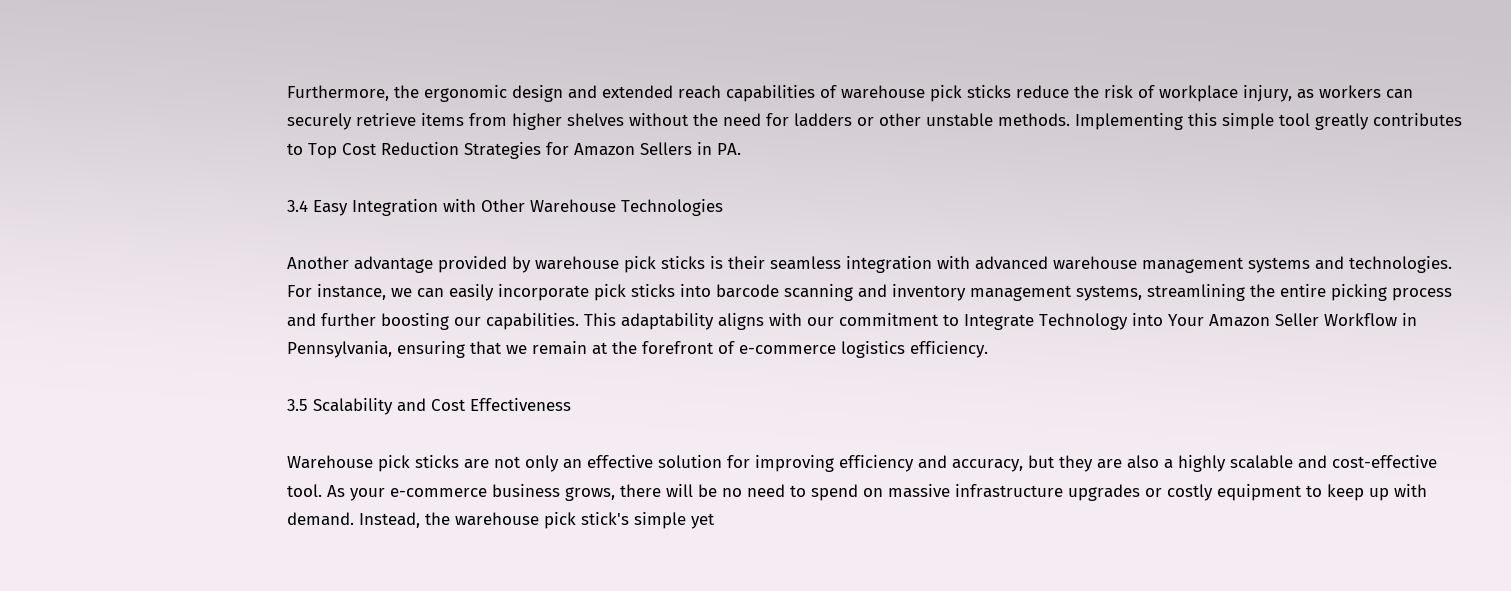Furthermore, the ergonomic design and extended reach capabilities of warehouse pick sticks reduce the risk of workplace injury, as workers can securely retrieve items from higher shelves without the need for ladders or other unstable methods. Implementing this simple tool greatly contributes to Top Cost Reduction Strategies for Amazon Sellers in PA.

3.4 Easy Integration with Other Warehouse Technologies

Another advantage provided by warehouse pick sticks is their seamless integration with advanced warehouse management systems and technologies. For instance, we can easily incorporate pick sticks into barcode scanning and inventory management systems, streamlining the entire picking process and further boosting our capabilities. This adaptability aligns with our commitment to Integrate Technology into Your Amazon Seller Workflow in Pennsylvania, ensuring that we remain at the forefront of e-commerce logistics efficiency.

3.5 Scalability and Cost Effectiveness

Warehouse pick sticks are not only an effective solution for improving efficiency and accuracy, but they are also a highly scalable and cost-effective tool. As your e-commerce business grows, there will be no need to spend on massive infrastructure upgrades or costly equipment to keep up with demand. Instead, the warehouse pick stick's simple yet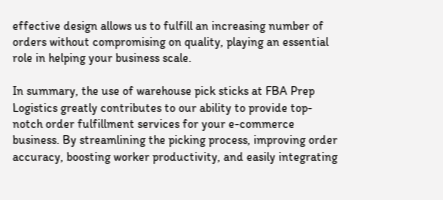effective design allows us to fulfill an increasing number of orders without compromising on quality, playing an essential role in helping your business scale.

In summary, the use of warehouse pick sticks at FBA Prep Logistics greatly contributes to our ability to provide top-notch order fulfillment services for your e-commerce business. By streamlining the picking process, improving order accuracy, boosting worker productivity, and easily integrating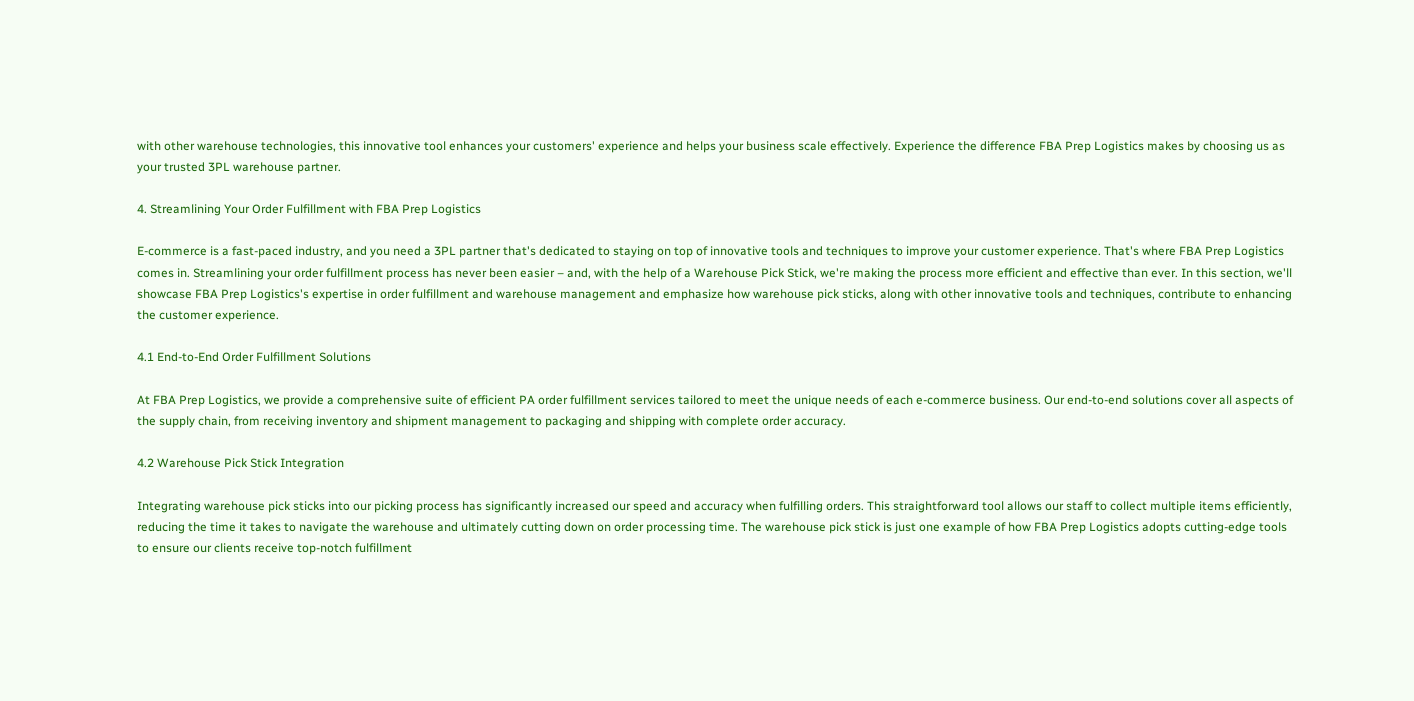with other warehouse technologies, this innovative tool enhances your customers' experience and helps your business scale effectively. Experience the difference FBA Prep Logistics makes by choosing us as your trusted 3PL warehouse partner.

4. Streamlining Your Order Fulfillment with FBA Prep Logistics

E-commerce is a fast-paced industry, and you need a 3PL partner that's dedicated to staying on top of innovative tools and techniques to improve your customer experience. That's where FBA Prep Logistics comes in. Streamlining your order fulfillment process has never been easier – and, with the help of a Warehouse Pick Stick, we're making the process more efficient and effective than ever. In this section, we'll showcase FBA Prep Logistics's expertise in order fulfillment and warehouse management and emphasize how warehouse pick sticks, along with other innovative tools and techniques, contribute to enhancing the customer experience.

4.1 End-to-End Order Fulfillment Solutions

At FBA Prep Logistics, we provide a comprehensive suite of efficient PA order fulfillment services tailored to meet the unique needs of each e-commerce business. Our end-to-end solutions cover all aspects of the supply chain, from receiving inventory and shipment management to packaging and shipping with complete order accuracy.

4.2 Warehouse Pick Stick Integration

Integrating warehouse pick sticks into our picking process has significantly increased our speed and accuracy when fulfilling orders. This straightforward tool allows our staff to collect multiple items efficiently, reducing the time it takes to navigate the warehouse and ultimately cutting down on order processing time. The warehouse pick stick is just one example of how FBA Prep Logistics adopts cutting-edge tools to ensure our clients receive top-notch fulfillment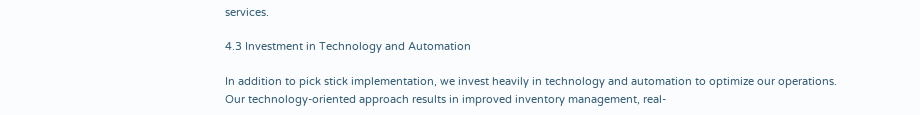services.

4.3 Investment in Technology and Automation

In addition to pick stick implementation, we invest heavily in technology and automation to optimize our operations. Our technology-oriented approach results in improved inventory management, real-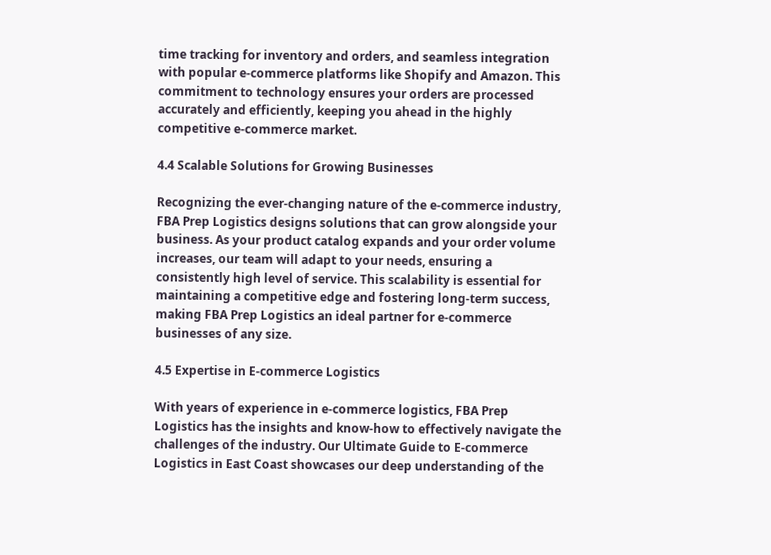time tracking for inventory and orders, and seamless integration with popular e-commerce platforms like Shopify and Amazon. This commitment to technology ensures your orders are processed accurately and efficiently, keeping you ahead in the highly competitive e-commerce market.

4.4 Scalable Solutions for Growing Businesses

Recognizing the ever-changing nature of the e-commerce industry, FBA Prep Logistics designs solutions that can grow alongside your business. As your product catalog expands and your order volume increases, our team will adapt to your needs, ensuring a consistently high level of service. This scalability is essential for maintaining a competitive edge and fostering long-term success, making FBA Prep Logistics an ideal partner for e-commerce businesses of any size.

4.5 Expertise in E-commerce Logistics

With years of experience in e-commerce logistics, FBA Prep Logistics has the insights and know-how to effectively navigate the challenges of the industry. Our Ultimate Guide to E-commerce Logistics in East Coast showcases our deep understanding of the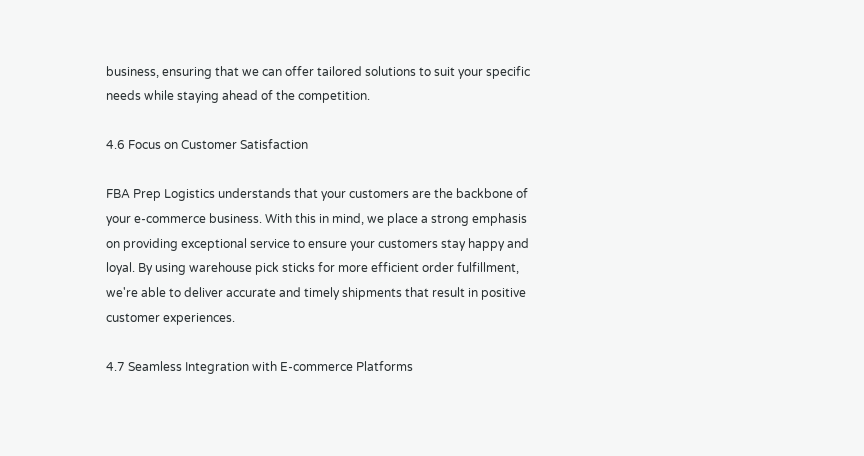business, ensuring that we can offer tailored solutions to suit your specific needs while staying ahead of the competition.

4.6 Focus on Customer Satisfaction

FBA Prep Logistics understands that your customers are the backbone of your e-commerce business. With this in mind, we place a strong emphasis on providing exceptional service to ensure your customers stay happy and loyal. By using warehouse pick sticks for more efficient order fulfillment, we're able to deliver accurate and timely shipments that result in positive customer experiences.

4.7 Seamless Integration with E-commerce Platforms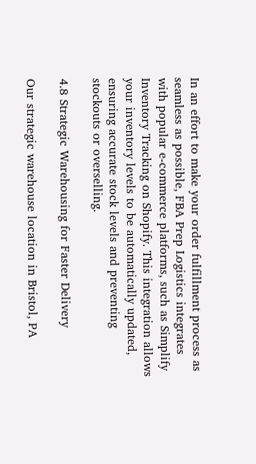In an effort to make your order fulfillment process as seamless as possible, FBA Prep Logistics integrates with popular e-commerce platforms, such as Simplify Inventory Tracking on Shopify. This integration allows your inventory levels to be automatically updated, ensuring accurate stock levels and preventing stockouts or overselling.

4.8 Strategic Warehousing for Faster Delivery

Our strategic warehouse location in Bristol, PA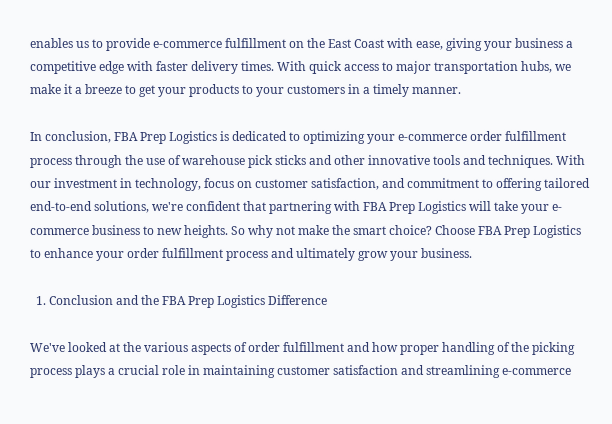enables us to provide e-commerce fulfillment on the East Coast with ease, giving your business a competitive edge with faster delivery times. With quick access to major transportation hubs, we make it a breeze to get your products to your customers in a timely manner.

In conclusion, FBA Prep Logistics is dedicated to optimizing your e-commerce order fulfillment process through the use of warehouse pick sticks and other innovative tools and techniques. With our investment in technology, focus on customer satisfaction, and commitment to offering tailored end-to-end solutions, we're confident that partnering with FBA Prep Logistics will take your e-commerce business to new heights. So why not make the smart choice? Choose FBA Prep Logistics to enhance your order fulfillment process and ultimately grow your business.

  1. Conclusion and the FBA Prep Logistics Difference

We've looked at the various aspects of order fulfillment and how proper handling of the picking process plays a crucial role in maintaining customer satisfaction and streamlining e-commerce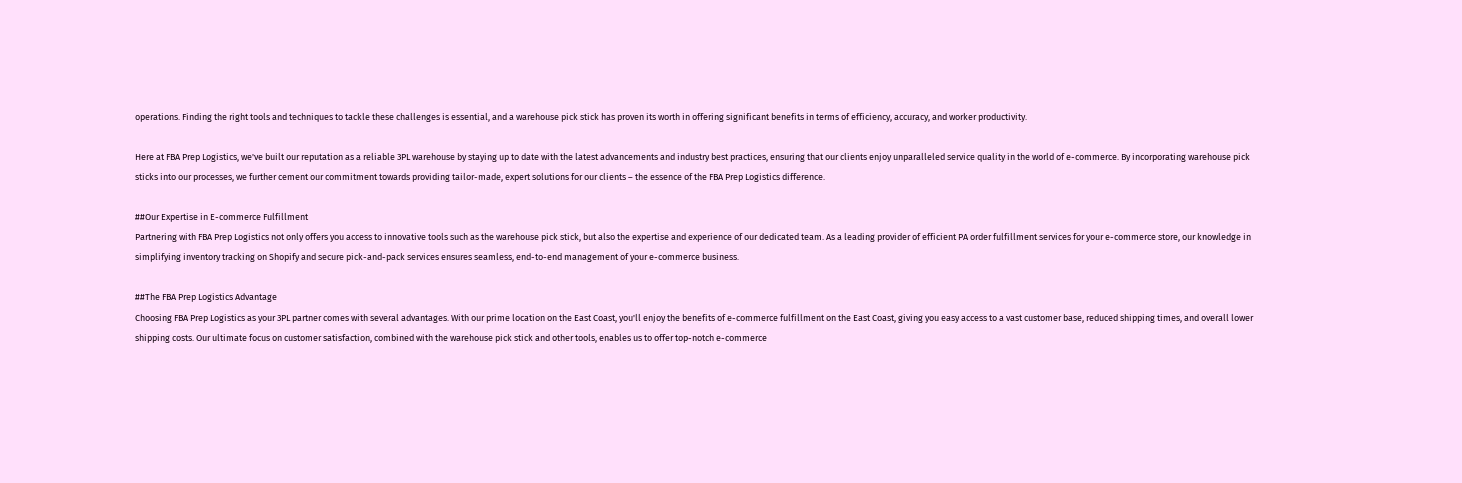operations. Finding the right tools and techniques to tackle these challenges is essential, and a warehouse pick stick has proven its worth in offering significant benefits in terms of efficiency, accuracy, and worker productivity.

Here at FBA Prep Logistics, we've built our reputation as a reliable 3PL warehouse by staying up to date with the latest advancements and industry best practices, ensuring that our clients enjoy unparalleled service quality in the world of e-commerce. By incorporating warehouse pick sticks into our processes, we further cement our commitment towards providing tailor-made, expert solutions for our clients – the essence of the FBA Prep Logistics difference.

##Our Expertise in E-commerce Fulfillment
Partnering with FBA Prep Logistics not only offers you access to innovative tools such as the warehouse pick stick, but also the expertise and experience of our dedicated team. As a leading provider of efficient PA order fulfillment services for your e-commerce store, our knowledge in simplifying inventory tracking on Shopify and secure pick-and-pack services ensures seamless, end-to-end management of your e-commerce business.

##The FBA Prep Logistics Advantage
Choosing FBA Prep Logistics as your 3PL partner comes with several advantages. With our prime location on the East Coast, you'll enjoy the benefits of e-commerce fulfillment on the East Coast, giving you easy access to a vast customer base, reduced shipping times, and overall lower shipping costs. Our ultimate focus on customer satisfaction, combined with the warehouse pick stick and other tools, enables us to offer top-notch e-commerce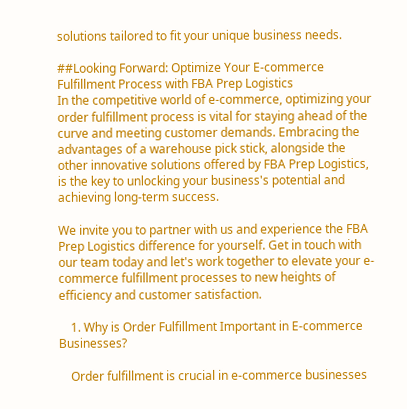solutions tailored to fit your unique business needs.

##Looking Forward: Optimize Your E-commerce Fulfillment Process with FBA Prep Logistics
In the competitive world of e-commerce, optimizing your order fulfillment process is vital for staying ahead of the curve and meeting customer demands. Embracing the advantages of a warehouse pick stick, alongside the other innovative solutions offered by FBA Prep Logistics, is the key to unlocking your business's potential and achieving long-term success.

We invite you to partner with us and experience the FBA Prep Logistics difference for yourself. Get in touch with our team today and let's work together to elevate your e-commerce fulfillment processes to new heights of efficiency and customer satisfaction.

    1. Why is Order Fulfillment Important in E-commerce Businesses?

    Order fulfillment is crucial in e-commerce businesses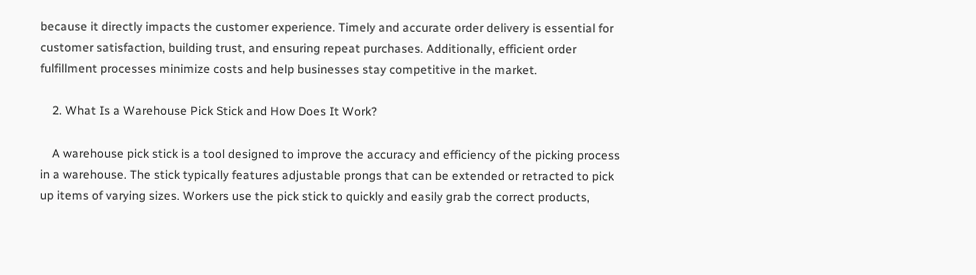because it directly impacts the customer experience. Timely and accurate order delivery is essential for customer satisfaction, building trust, and ensuring repeat purchases. Additionally, efficient order fulfillment processes minimize costs and help businesses stay competitive in the market.

    2. What Is a Warehouse Pick Stick and How Does It Work?

    A warehouse pick stick is a tool designed to improve the accuracy and efficiency of the picking process in a warehouse. The stick typically features adjustable prongs that can be extended or retracted to pick up items of varying sizes. Workers use the pick stick to quickly and easily grab the correct products,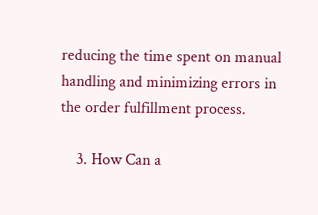reducing the time spent on manual handling and minimizing errors in the order fulfillment process.

    3. How Can a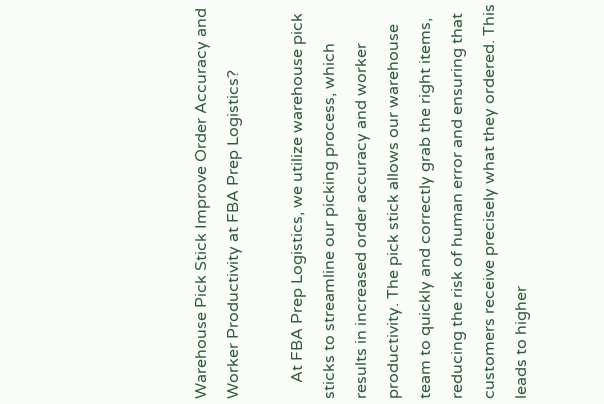Warehouse Pick Stick Improve Order Accuracy and Worker Productivity at FBA Prep Logistics?

    At FBA Prep Logistics, we utilize warehouse pick sticks to streamline our picking process, which results in increased order accuracy and worker productivity. The pick stick allows our warehouse team to quickly and correctly grab the right items, reducing the risk of human error and ensuring that customers receive precisely what they ordered. This leads to higher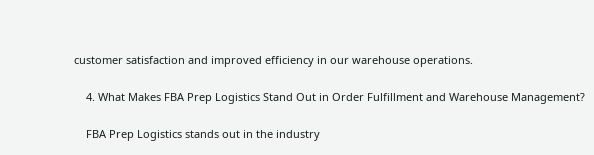customer satisfaction and improved efficiency in our warehouse operations.

    4. What Makes FBA Prep Logistics Stand Out in Order Fulfillment and Warehouse Management?

    FBA Prep Logistics stands out in the industry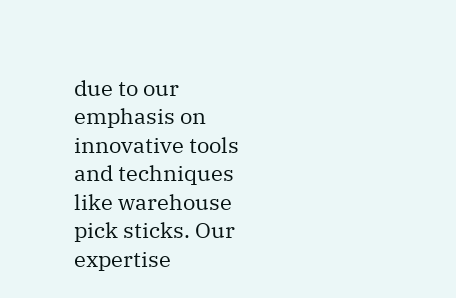due to our emphasis on innovative tools and techniques like warehouse pick sticks. Our expertise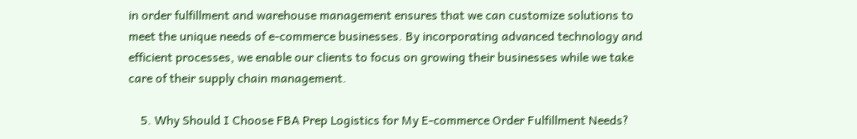in order fulfillment and warehouse management ensures that we can customize solutions to meet the unique needs of e-commerce businesses. By incorporating advanced technology and efficient processes, we enable our clients to focus on growing their businesses while we take care of their supply chain management.

    5. Why Should I Choose FBA Prep Logistics for My E-commerce Order Fulfillment Needs?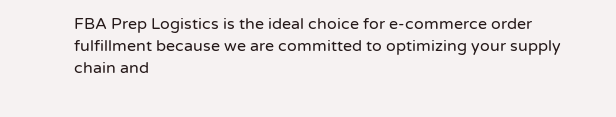FBA Prep Logistics is the ideal choice for e-commerce order fulfillment because we are committed to optimizing your supply chain and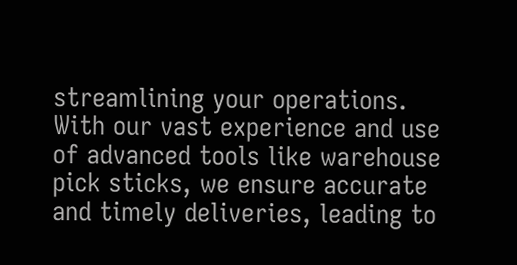streamlining your operations. With our vast experience and use of advanced tools like warehouse pick sticks, we ensure accurate and timely deliveries, leading to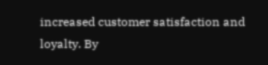increased customer satisfaction and loyalty. By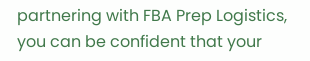partnering with FBA Prep Logistics, you can be confident that your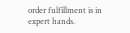order fulfillment is in expert hands.